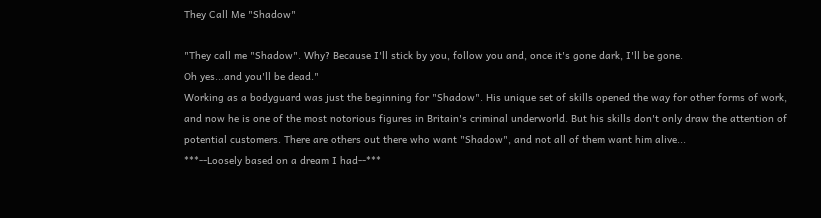They Call Me "Shadow"

"They call me "Shadow". Why? Because I'll stick by you, follow you and, once it's gone dark, I'll be gone.
Oh yes...and you'll be dead."
Working as a bodyguard was just the beginning for "Shadow". His unique set of skills opened the way for other forms of work, and now he is one of the most notorious figures in Britain's criminal underworld. But his skills don't only draw the attention of potential customers. There are others out there who want "Shadow", and not all of them want him alive...
***--Loosely based on a dream I had--***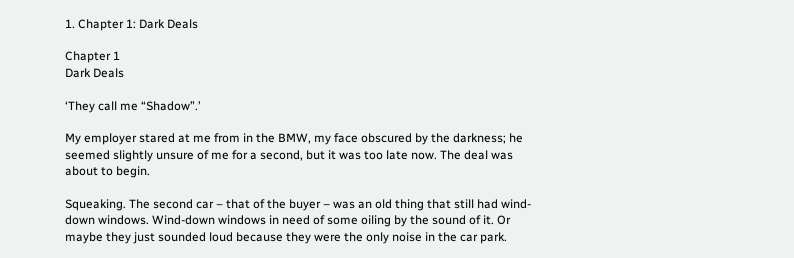1. Chapter 1: Dark Deals

Chapter 1
Dark Deals

‘They call me “Shadow”.’

My employer stared at me from in the BMW, my face obscured by the darkness; he seemed slightly unsure of me for a second, but it was too late now. The deal was about to begin.

Squeaking. The second car – that of the buyer – was an old thing that still had wind-down windows. Wind-down windows in need of some oiling by the sound of it. Or maybe they just sounded loud because they were the only noise in the car park.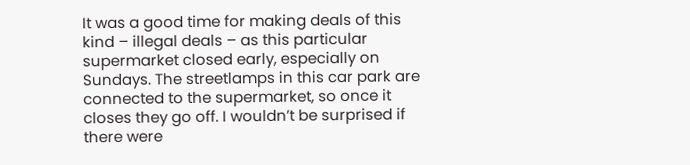It was a good time for making deals of this kind – illegal deals – as this particular supermarket closed early, especially on Sundays. The streetlamps in this car park are connected to the supermarket, so once it closes they go off. I wouldn’t be surprised if there were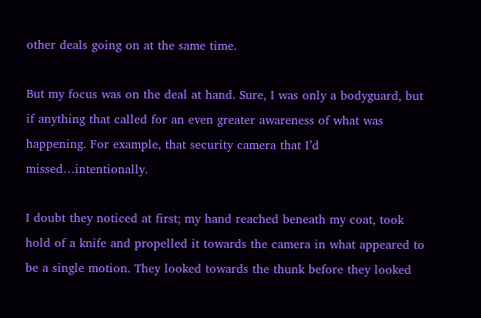other deals going on at the same time.

But my focus was on the deal at hand. Sure, I was only a bodyguard, but if anything that called for an even greater awareness of what was happening. For example, that security camera that I’d missed…intentionally.

I doubt they noticed at first; my hand reached beneath my coat, took hold of a knife and propelled it towards the camera in what appeared to be a single motion. They looked towards the thunk before they looked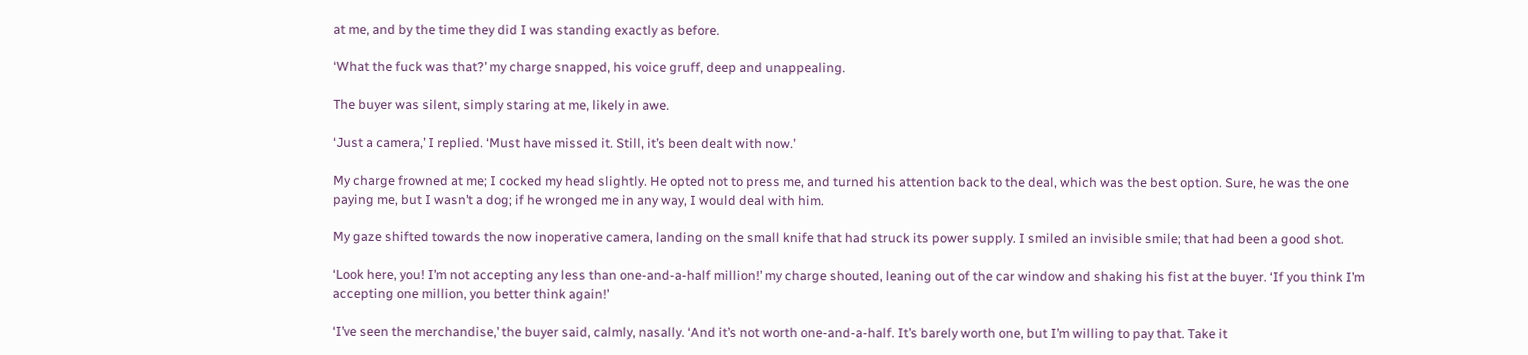at me, and by the time they did I was standing exactly as before.

‘What the fuck was that?’ my charge snapped, his voice gruff, deep and unappealing.

The buyer was silent, simply staring at me, likely in awe.

‘Just a camera,’ I replied. ‘Must have missed it. Still, it’s been dealt with now.’

My charge frowned at me; I cocked my head slightly. He opted not to press me, and turned his attention back to the deal, which was the best option. Sure, he was the one paying me, but I wasn’t a dog; if he wronged me in any way, I would deal with him.

My gaze shifted towards the now inoperative camera, landing on the small knife that had struck its power supply. I smiled an invisible smile; that had been a good shot.

‘Look here, you! I’m not accepting any less than one-and-a-half million!’ my charge shouted, leaning out of the car window and shaking his fist at the buyer. ‘If you think I’m accepting one million, you better think again!’

‘I’ve seen the merchandise,’ the buyer said, calmly, nasally. ‘And it’s not worth one-and-a-half. It’s barely worth one, but I’m willing to pay that. Take it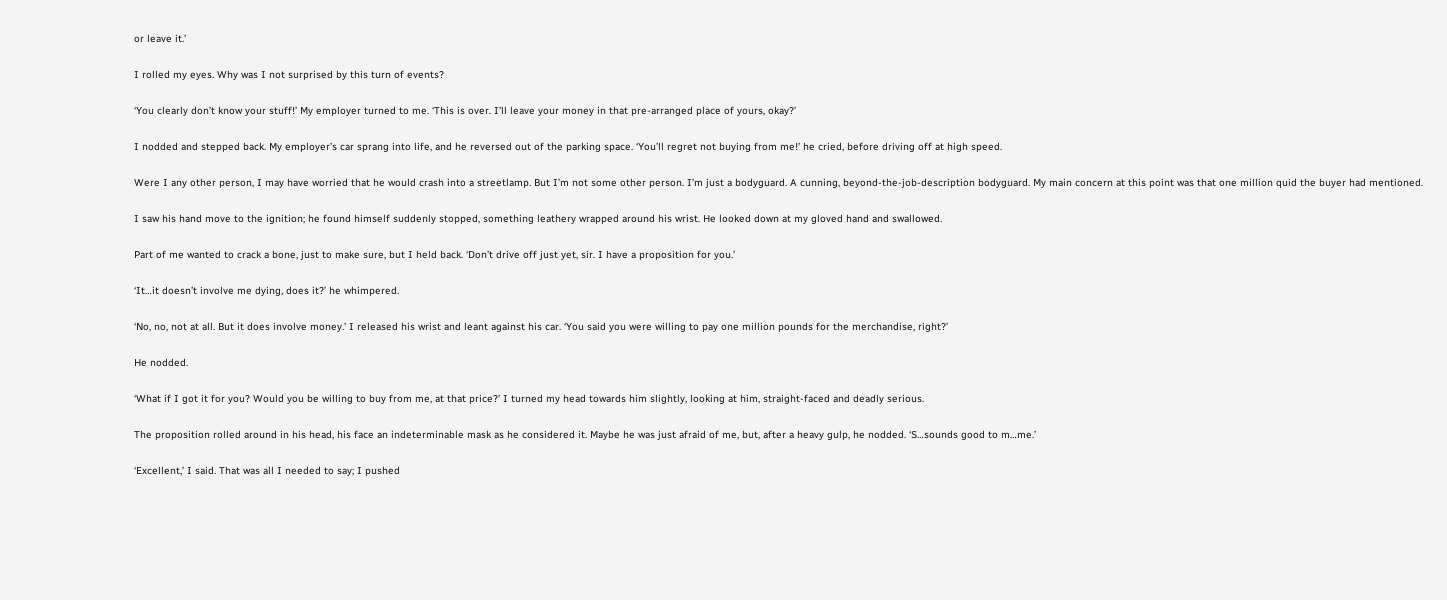or leave it.’

I rolled my eyes. Why was I not surprised by this turn of events?

‘You clearly don’t know your stuff!’ My employer turned to me. ‘This is over. I’ll leave your money in that pre-arranged place of yours, okay?’

I nodded and stepped back. My employer’s car sprang into life, and he reversed out of the parking space. ‘You’ll regret not buying from me!’ he cried, before driving off at high speed.

Were I any other person, I may have worried that he would crash into a streetlamp. But I’m not some other person. I’m just a bodyguard. A cunning, beyond-the-job-description bodyguard. My main concern at this point was that one million quid the buyer had mentioned.

I saw his hand move to the ignition; he found himself suddenly stopped, something leathery wrapped around his wrist. He looked down at my gloved hand and swallowed.

Part of me wanted to crack a bone, just to make sure, but I held back. ‘Don’t drive off just yet, sir. I have a proposition for you.’

‘It…it doesn’t involve me dying, does it?’ he whimpered.

‘No, no, not at all. But it does involve money.’ I released his wrist and leant against his car. ‘You said you were willing to pay one million pounds for the merchandise, right?’

He nodded.

‘What if I got it for you? Would you be willing to buy from me, at that price?’ I turned my head towards him slightly, looking at him, straight-faced and deadly serious.

The proposition rolled around in his head, his face an indeterminable mask as he considered it. Maybe he was just afraid of me, but, after a heavy gulp, he nodded. ‘S…sounds good to m…me.’

‘Excellent,’ I said. That was all I needed to say; I pushed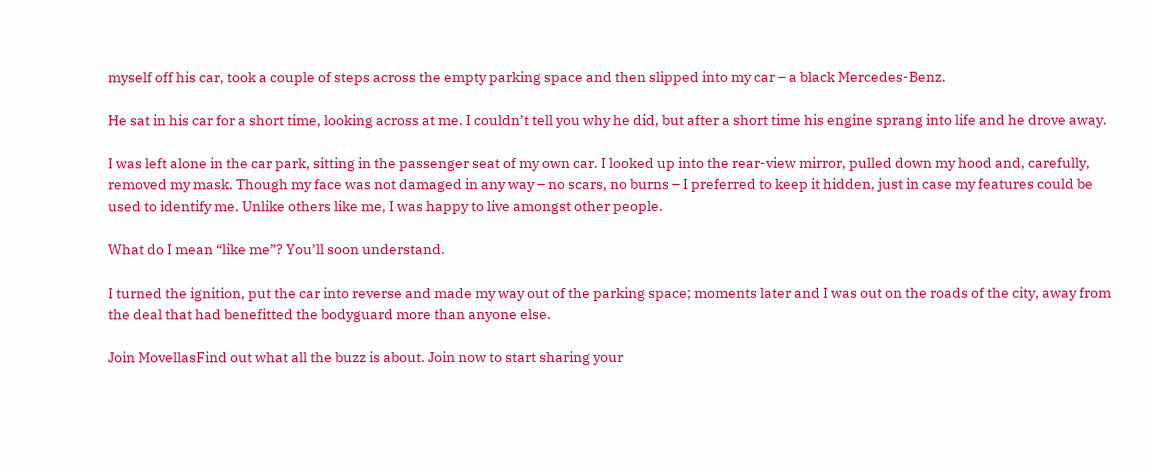myself off his car, took a couple of steps across the empty parking space and then slipped into my car – a black Mercedes-Benz.

He sat in his car for a short time, looking across at me. I couldn’t tell you why he did, but after a short time his engine sprang into life and he drove away.

I was left alone in the car park, sitting in the passenger seat of my own car. I looked up into the rear-view mirror, pulled down my hood and, carefully, removed my mask. Though my face was not damaged in any way – no scars, no burns – I preferred to keep it hidden, just in case my features could be used to identify me. Unlike others like me, I was happy to live amongst other people.

What do I mean “like me”? You’ll soon understand.

I turned the ignition, put the car into reverse and made my way out of the parking space; moments later and I was out on the roads of the city, away from the deal that had benefitted the bodyguard more than anyone else.

Join MovellasFind out what all the buzz is about. Join now to start sharing your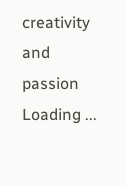creativity and passion
Loading ...